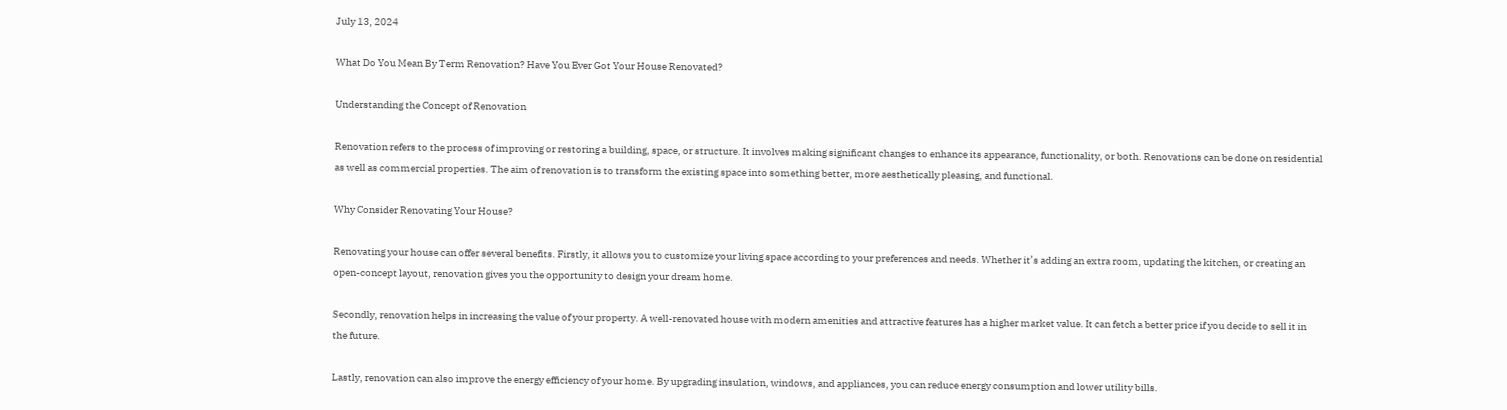July 13, 2024

What Do You Mean By Term Renovation? Have You Ever Got Your House Renovated?

Understanding the Concept of Renovation

Renovation refers to the process of improving or restoring a building, space, or structure. It involves making significant changes to enhance its appearance, functionality, or both. Renovations can be done on residential as well as commercial properties. The aim of renovation is to transform the existing space into something better, more aesthetically pleasing, and functional.

Why Consider Renovating Your House?

Renovating your house can offer several benefits. Firstly, it allows you to customize your living space according to your preferences and needs. Whether it’s adding an extra room, updating the kitchen, or creating an open-concept layout, renovation gives you the opportunity to design your dream home.

Secondly, renovation helps in increasing the value of your property. A well-renovated house with modern amenities and attractive features has a higher market value. It can fetch a better price if you decide to sell it in the future.

Lastly, renovation can also improve the energy efficiency of your home. By upgrading insulation, windows, and appliances, you can reduce energy consumption and lower utility bills.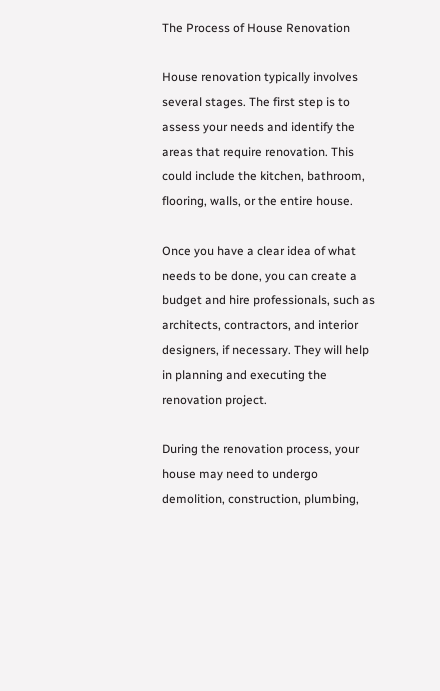The Process of House Renovation

House renovation typically involves several stages. The first step is to assess your needs and identify the areas that require renovation. This could include the kitchen, bathroom, flooring, walls, or the entire house.

Once you have a clear idea of what needs to be done, you can create a budget and hire professionals, such as architects, contractors, and interior designers, if necessary. They will help in planning and executing the renovation project.

During the renovation process, your house may need to undergo demolition, construction, plumbing,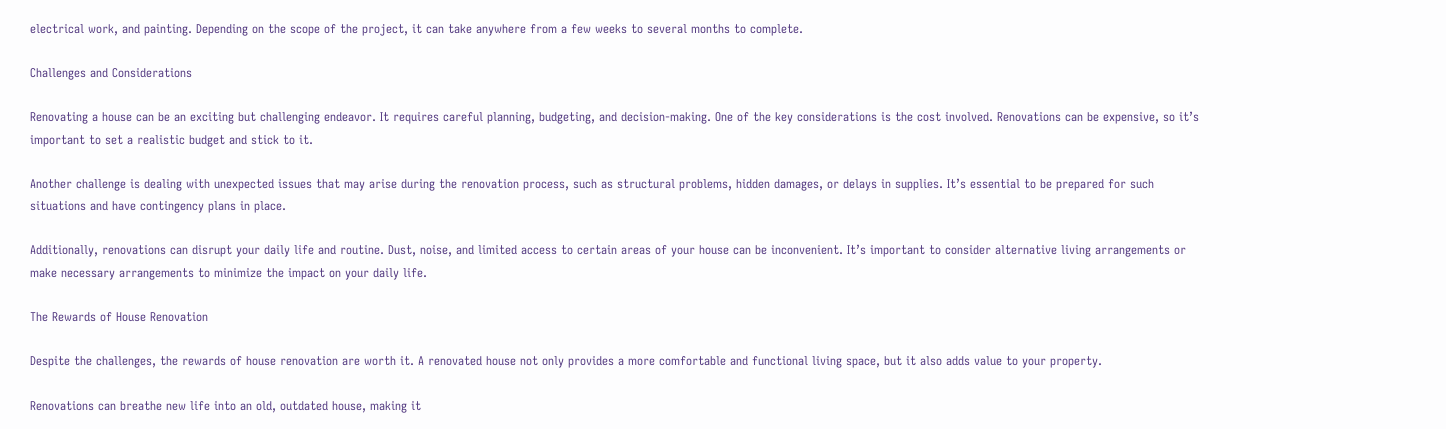electrical work, and painting. Depending on the scope of the project, it can take anywhere from a few weeks to several months to complete.

Challenges and Considerations

Renovating a house can be an exciting but challenging endeavor. It requires careful planning, budgeting, and decision-making. One of the key considerations is the cost involved. Renovations can be expensive, so it’s important to set a realistic budget and stick to it.

Another challenge is dealing with unexpected issues that may arise during the renovation process, such as structural problems, hidden damages, or delays in supplies. It’s essential to be prepared for such situations and have contingency plans in place.

Additionally, renovations can disrupt your daily life and routine. Dust, noise, and limited access to certain areas of your house can be inconvenient. It’s important to consider alternative living arrangements or make necessary arrangements to minimize the impact on your daily life.

The Rewards of House Renovation

Despite the challenges, the rewards of house renovation are worth it. A renovated house not only provides a more comfortable and functional living space, but it also adds value to your property.

Renovations can breathe new life into an old, outdated house, making it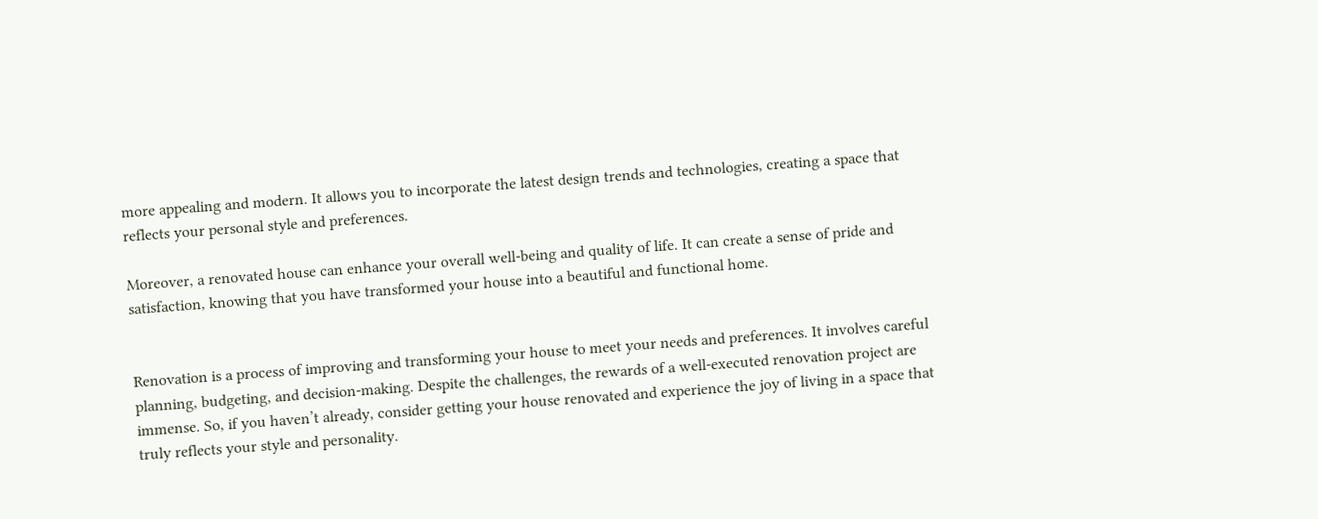more appealing and modern. It allows you to incorporate the latest design trends and technologies, creating a space that reflects your personal style and preferences.

Moreover, a renovated house can enhance your overall well-being and quality of life. It can create a sense of pride and satisfaction, knowing that you have transformed your house into a beautiful and functional home.


Renovation is a process of improving and transforming your house to meet your needs and preferences. It involves careful planning, budgeting, and decision-making. Despite the challenges, the rewards of a well-executed renovation project are immense. So, if you haven’t already, consider getting your house renovated and experience the joy of living in a space that truly reflects your style and personality.